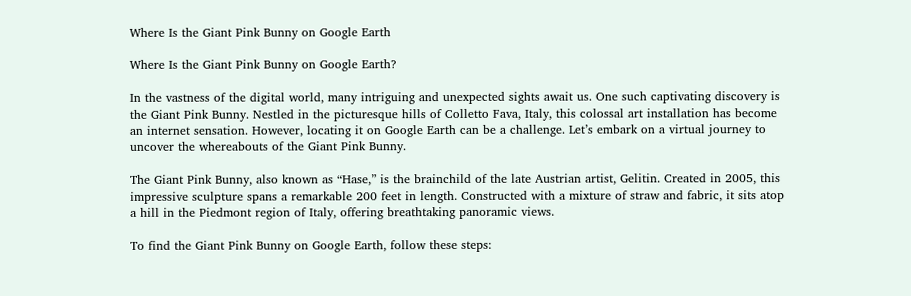Where Is the Giant Pink Bunny on Google Earth

Where Is the Giant Pink Bunny on Google Earth?

In the vastness of the digital world, many intriguing and unexpected sights await us. One such captivating discovery is the Giant Pink Bunny. Nestled in the picturesque hills of Colletto Fava, Italy, this colossal art installation has become an internet sensation. However, locating it on Google Earth can be a challenge. Let’s embark on a virtual journey to uncover the whereabouts of the Giant Pink Bunny.

The Giant Pink Bunny, also known as “Hase,” is the brainchild of the late Austrian artist, Gelitin. Created in 2005, this impressive sculpture spans a remarkable 200 feet in length. Constructed with a mixture of straw and fabric, it sits atop a hill in the Piedmont region of Italy, offering breathtaking panoramic views.

To find the Giant Pink Bunny on Google Earth, follow these steps: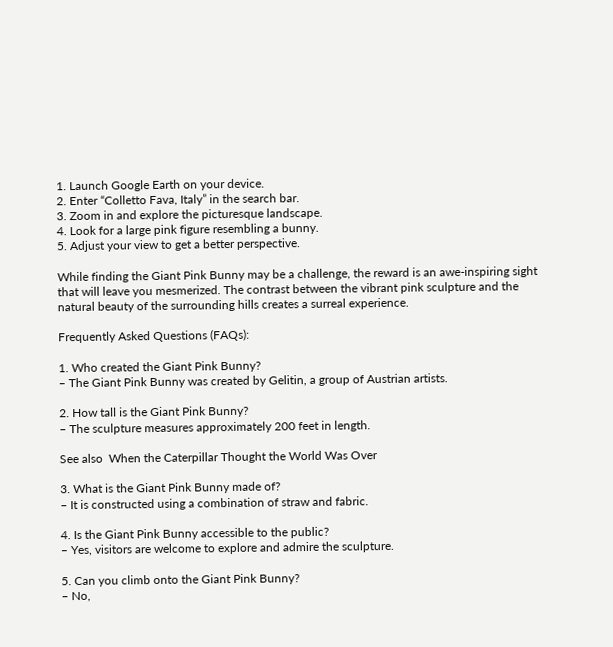1. Launch Google Earth on your device.
2. Enter “Colletto Fava, Italy” in the search bar.
3. Zoom in and explore the picturesque landscape.
4. Look for a large pink figure resembling a bunny.
5. Adjust your view to get a better perspective.

While finding the Giant Pink Bunny may be a challenge, the reward is an awe-inspiring sight that will leave you mesmerized. The contrast between the vibrant pink sculpture and the natural beauty of the surrounding hills creates a surreal experience.

Frequently Asked Questions (FAQs):

1. Who created the Giant Pink Bunny?
– The Giant Pink Bunny was created by Gelitin, a group of Austrian artists.

2. How tall is the Giant Pink Bunny?
– The sculpture measures approximately 200 feet in length.

See also  When the Caterpillar Thought the World Was Over

3. What is the Giant Pink Bunny made of?
– It is constructed using a combination of straw and fabric.

4. Is the Giant Pink Bunny accessible to the public?
– Yes, visitors are welcome to explore and admire the sculpture.

5. Can you climb onto the Giant Pink Bunny?
– No,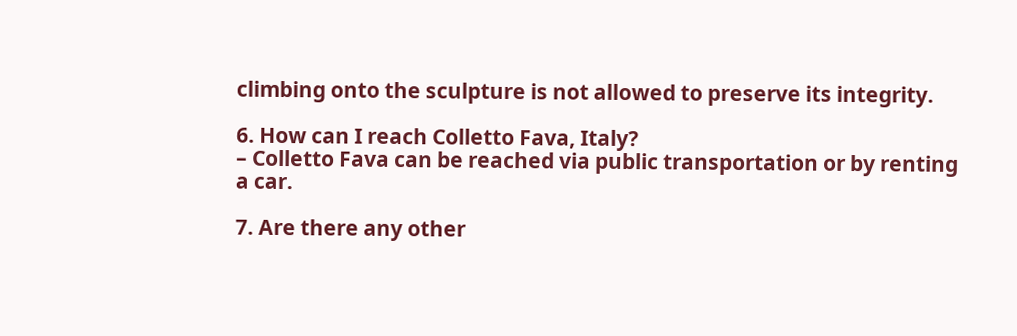climbing onto the sculpture is not allowed to preserve its integrity.

6. How can I reach Colletto Fava, Italy?
– Colletto Fava can be reached via public transportation or by renting a car.

7. Are there any other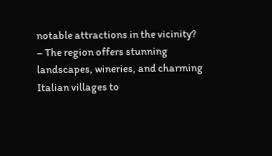notable attractions in the vicinity?
– The region offers stunning landscapes, wineries, and charming Italian villages to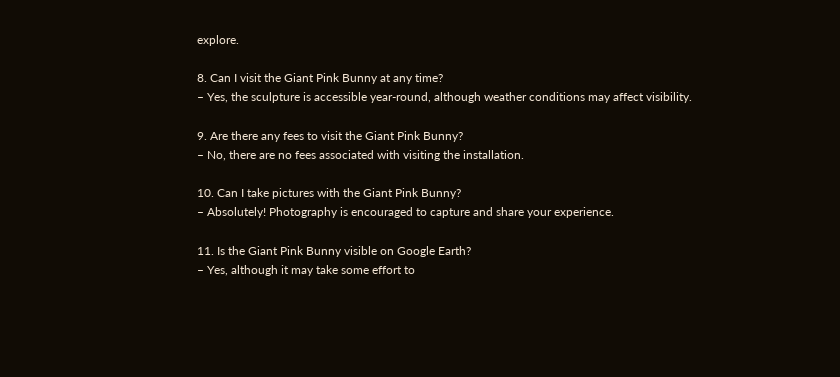explore.

8. Can I visit the Giant Pink Bunny at any time?
– Yes, the sculpture is accessible year-round, although weather conditions may affect visibility.

9. Are there any fees to visit the Giant Pink Bunny?
– No, there are no fees associated with visiting the installation.

10. Can I take pictures with the Giant Pink Bunny?
– Absolutely! Photography is encouraged to capture and share your experience.

11. Is the Giant Pink Bunny visible on Google Earth?
– Yes, although it may take some effort to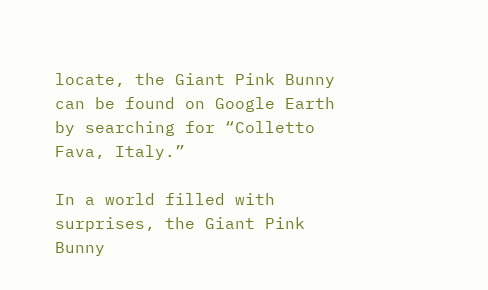locate, the Giant Pink Bunny can be found on Google Earth by searching for “Colletto Fava, Italy.”

In a world filled with surprises, the Giant Pink Bunny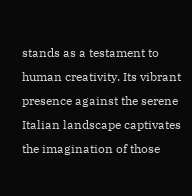stands as a testament to human creativity. Its vibrant presence against the serene Italian landscape captivates the imagination of those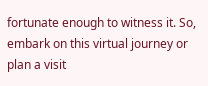fortunate enough to witness it. So, embark on this virtual journey or plan a visit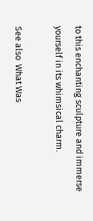to this enchanting sculpture and immerse yourself in its whimsical charm.

See also  What Was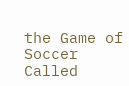the Game of Soccer Called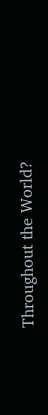Throughout the World?